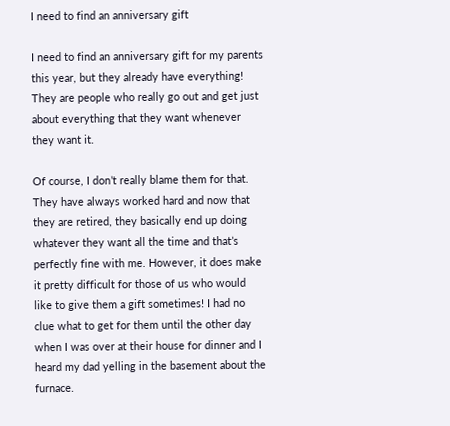I need to find an anniversary gift

I need to find an anniversary gift for my parents this year, but they already have everything! They are people who really go out and get just about everything that they want whenever they want it.

Of course, I don’t really blame them for that. They have always worked hard and now that they are retired, they basically end up doing whatever they want all the time and that’s perfectly fine with me. However, it does make it pretty difficult for those of us who would like to give them a gift sometimes! I had no clue what to get for them until the other day when I was over at their house for dinner and I heard my dad yelling in the basement about the furnace.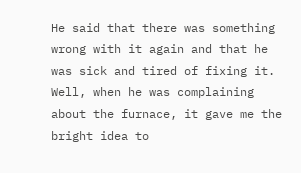He said that there was something wrong with it again and that he was sick and tired of fixing it. Well, when he was complaining about the furnace, it gave me the bright idea to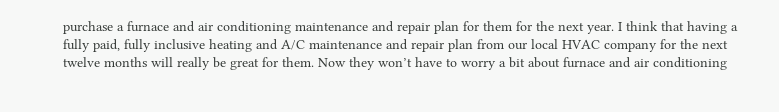purchase a furnace and air conditioning maintenance and repair plan for them for the next year. I think that having a fully paid, fully inclusive heating and A/C maintenance and repair plan from our local HVAC company for the next twelve months will really be great for them. Now they won’t have to worry a bit about furnace and air conditioning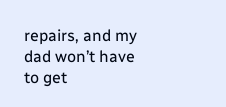repairs, and my dad won’t have to get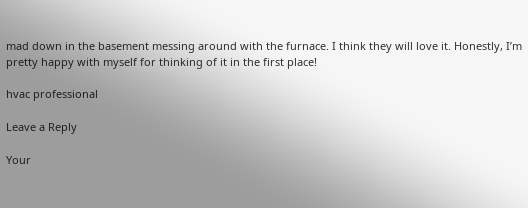mad down in the basement messing around with the furnace. I think they will love it. Honestly, I’m pretty happy with myself for thinking of it in the first place!

hvac professional

Leave a Reply

Your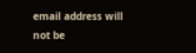email address will not be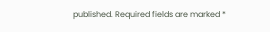published. Required fields are marked *